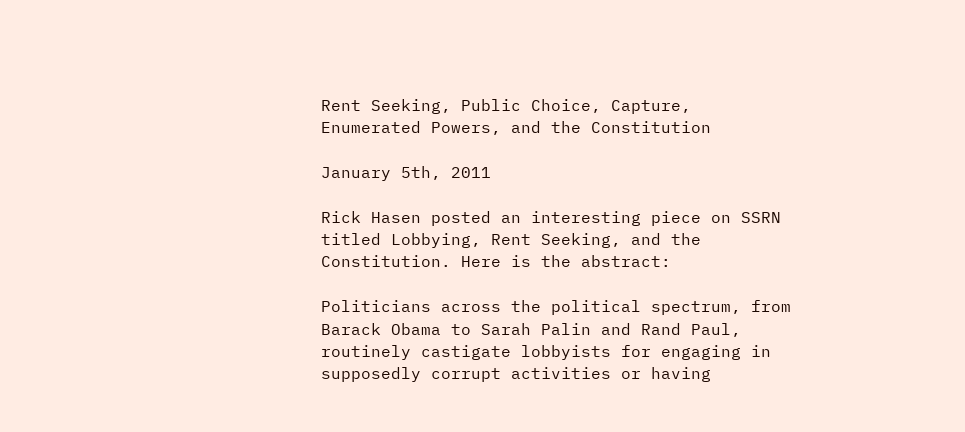Rent Seeking, Public Choice, Capture, Enumerated Powers, and the Constitution

January 5th, 2011

Rick Hasen posted an interesting piece on SSRN titled Lobbying, Rent Seeking, and the Constitution. Here is the abstract:

Politicians across the political spectrum, from Barack Obama to Sarah Palin and Rand Paul, routinely castigate lobbyists for engaging in supposedly corrupt activities or having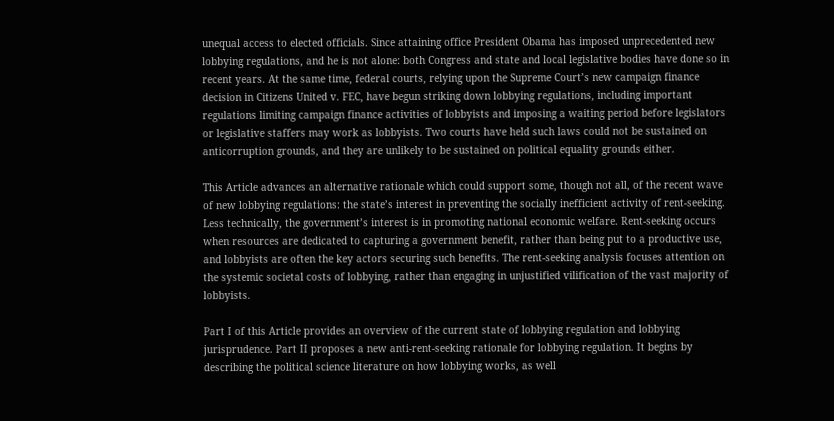unequal access to elected officials. Since attaining office President Obama has imposed unprecedented new lobbying regulations, and he is not alone: both Congress and state and local legislative bodies have done so in recent years. At the same time, federal courts, relying upon the Supreme Court’s new campaign finance decision in Citizens United v. FEC, have begun striking down lobbying regulations, including important regulations limiting campaign finance activities of lobbyists and imposing a waiting period before legislators or legislative staffers may work as lobbyists. Two courts have held such laws could not be sustained on anticorruption grounds, and they are unlikely to be sustained on political equality grounds either.

This Article advances an alternative rationale which could support some, though not all, of the recent wave of new lobbying regulations: the state’s interest in preventing the socially inefficient activity of rent-seeking. Less technically, the government’s interest is in promoting national economic welfare. Rent-seeking occurs when resources are dedicated to capturing a government benefit, rather than being put to a productive use, and lobbyists are often the key actors securing such benefits. The rent-seeking analysis focuses attention on the systemic societal costs of lobbying, rather than engaging in unjustified vilification of the vast majority of lobbyists.

Part I of this Article provides an overview of the current state of lobbying regulation and lobbying jurisprudence. Part II proposes a new anti-rent-seeking rationale for lobbying regulation. It begins by describing the political science literature on how lobbying works, as well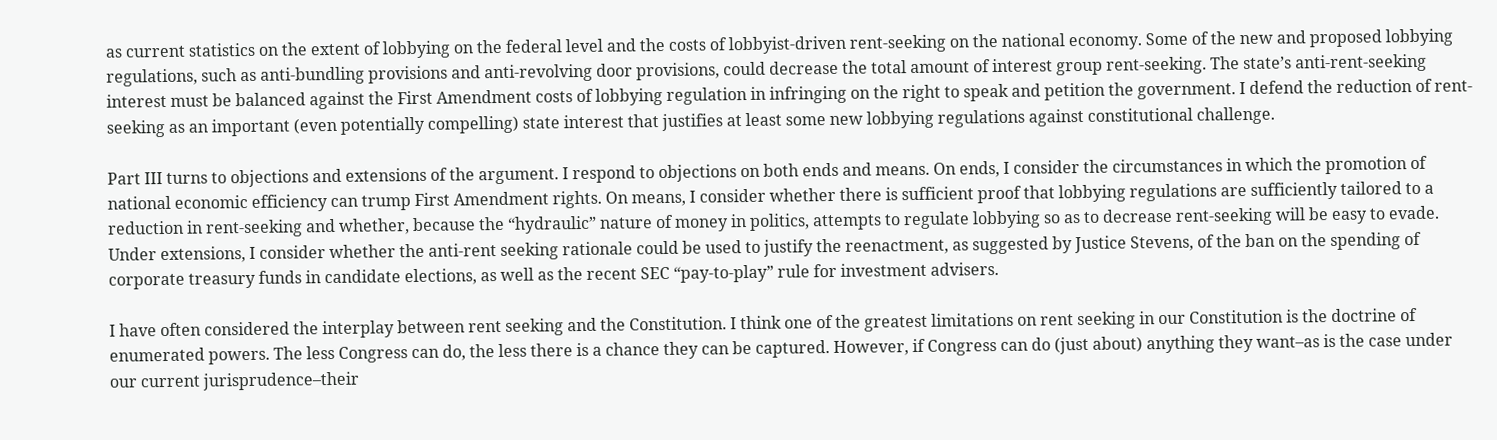as current statistics on the extent of lobbying on the federal level and the costs of lobbyist-driven rent-seeking on the national economy. Some of the new and proposed lobbying regulations, such as anti-bundling provisions and anti-revolving door provisions, could decrease the total amount of interest group rent-seeking. The state’s anti-rent-seeking interest must be balanced against the First Amendment costs of lobbying regulation in infringing on the right to speak and petition the government. I defend the reduction of rent-seeking as an important (even potentially compelling) state interest that justifies at least some new lobbying regulations against constitutional challenge.

Part III turns to objections and extensions of the argument. I respond to objections on both ends and means. On ends, I consider the circumstances in which the promotion of national economic efficiency can trump First Amendment rights. On means, I consider whether there is sufficient proof that lobbying regulations are sufficiently tailored to a reduction in rent-seeking and whether, because the “hydraulic” nature of money in politics, attempts to regulate lobbying so as to decrease rent-seeking will be easy to evade. Under extensions, I consider whether the anti-rent seeking rationale could be used to justify the reenactment, as suggested by Justice Stevens, of the ban on the spending of corporate treasury funds in candidate elections, as well as the recent SEC “pay-to-play” rule for investment advisers.

I have often considered the interplay between rent seeking and the Constitution. I think one of the greatest limitations on rent seeking in our Constitution is the doctrine of enumerated powers. The less Congress can do, the less there is a chance they can be captured. However, if Congress can do (just about) anything they want–as is the case under our current jurisprudence–their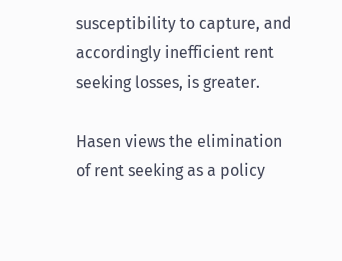susceptibility to capture, and accordingly inefficient rent seeking losses, is greater.

Hasen views the elimination of rent seeking as a policy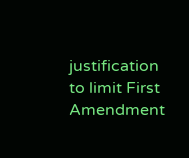justification to limit First Amendment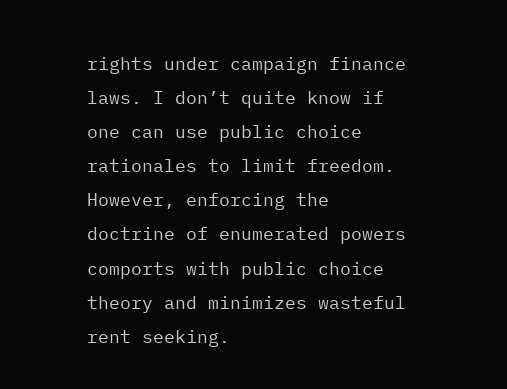rights under campaign finance laws. I don’t quite know if one can use public choice rationales to limit freedom. However, enforcing the doctrine of enumerated powers comports with public choice theory and minimizes wasteful rent seeking.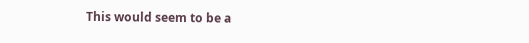This would seem to be a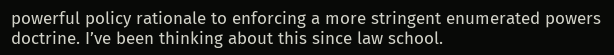powerful policy rationale to enforcing a more stringent enumerated powers doctrine. I’ve been thinking about this since law school.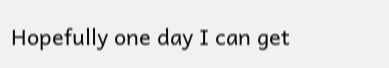Hopefully one day I can get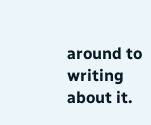around to writing about it.